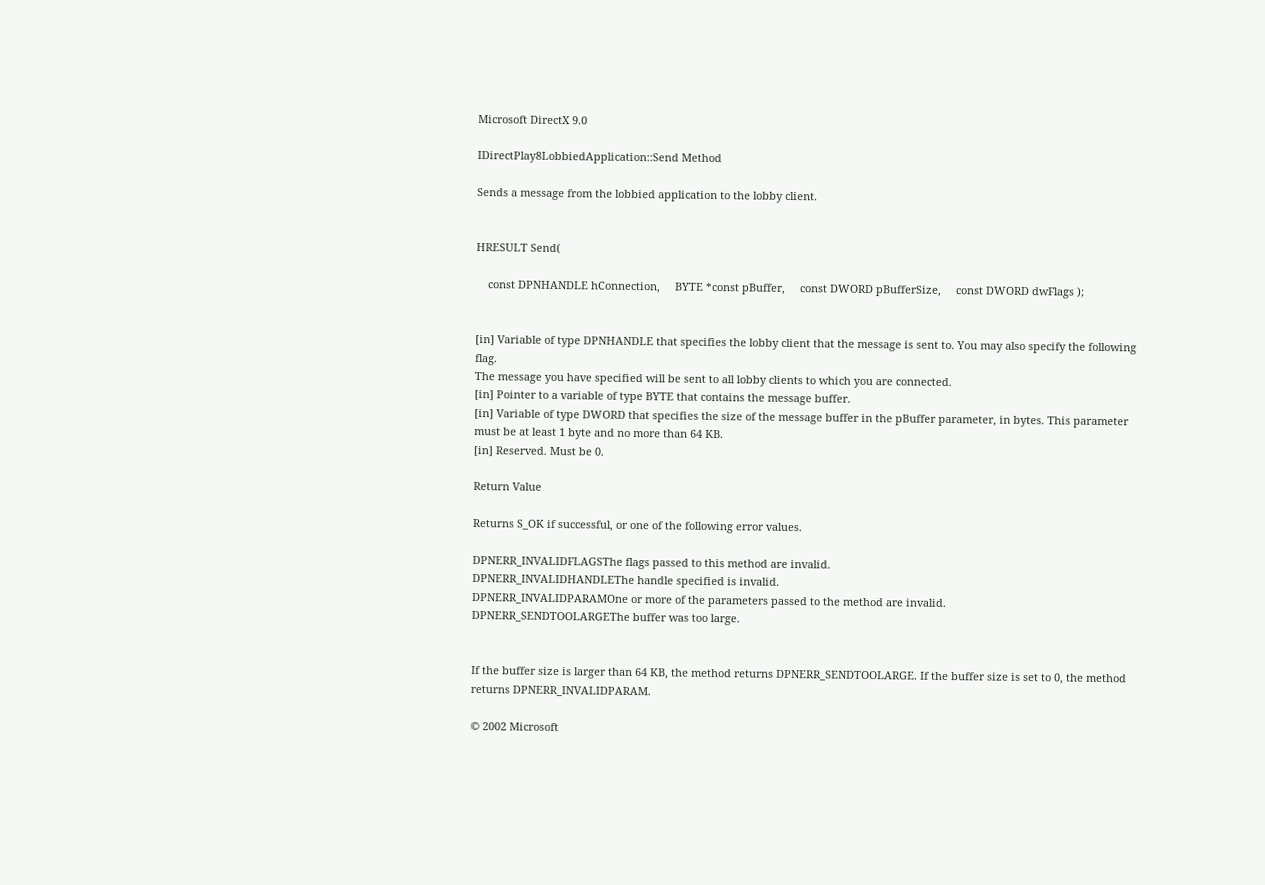Microsoft DirectX 9.0

IDirectPlay8LobbiedApplication::Send Method

Sends a message from the lobbied application to the lobby client.


HRESULT Send(

    const DPNHANDLE hConnection,     BYTE *const pBuffer,     const DWORD pBufferSize,     const DWORD dwFlags );


[in] Variable of type DPNHANDLE that specifies the lobby client that the message is sent to. You may also specify the following flag.
The message you have specified will be sent to all lobby clients to which you are connected.
[in] Pointer to a variable of type BYTE that contains the message buffer.
[in] Variable of type DWORD that specifies the size of the message buffer in the pBuffer parameter, in bytes. This parameter must be at least 1 byte and no more than 64 KB.
[in] Reserved. Must be 0.

Return Value

Returns S_OK if successful, or one of the following error values.

DPNERR_INVALIDFLAGSThe flags passed to this method are invalid.
DPNERR_INVALIDHANDLEThe handle specified is invalid.
DPNERR_INVALIDPARAMOne or more of the parameters passed to the method are invalid.
DPNERR_SENDTOOLARGEThe buffer was too large.


If the buffer size is larger than 64 KB, the method returns DPNERR_SENDTOOLARGE. If the buffer size is set to 0, the method returns DPNERR_INVALIDPARAM.

© 2002 Microsoft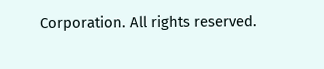Corporation. All rights reserved.